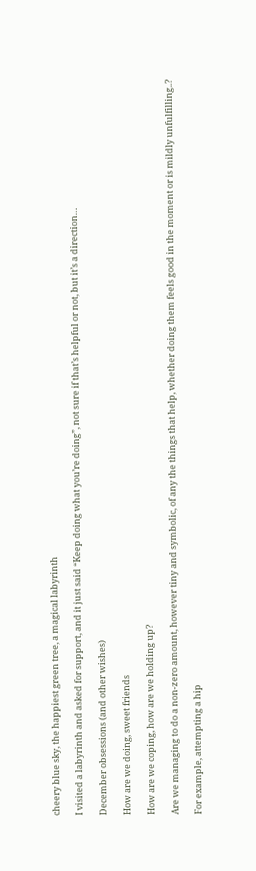cheery blue sky, the happiest green tree, a magical labyrinth

I visited a labyrinth and asked for support, and it just said “Keep doing what you’re doing”, not sure if that’s helpful or not, but it’s a direction…

December obsessions (and other wishes)

How are we doing, sweet friends

How are we coping, how are we holding up?

Are we managing to do a non-zero amount, however tiny and symbolic, of any the things that help, whether doing them feels good in the moment or is mildly unfulfilling..?

For example, attempting a hip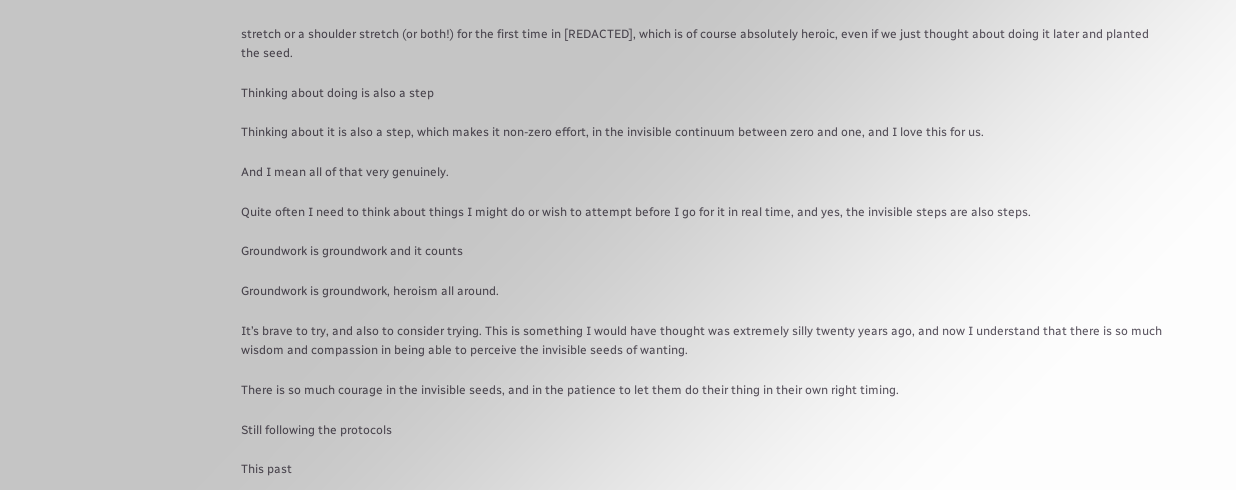stretch or a shoulder stretch (or both!) for the first time in [REDACTED], which is of course absolutely heroic, even if we just thought about doing it later and planted the seed.

Thinking about doing is also a step

Thinking about it is also a step, which makes it non-zero effort, in the invisible continuum between zero and one, and I love this for us.

And I mean all of that very genuinely.

Quite often I need to think about things I might do or wish to attempt before I go for it in real time, and yes, the invisible steps are also steps.

Groundwork is groundwork and it counts

Groundwork is groundwork, heroism all around.

It’s brave to try, and also to consider trying. This is something I would have thought was extremely silly twenty years ago, and now I understand that there is so much wisdom and compassion in being able to perceive the invisible seeds of wanting.

There is so much courage in the invisible seeds, and in the patience to let them do their thing in their own right timing.

Still following the protocols

This past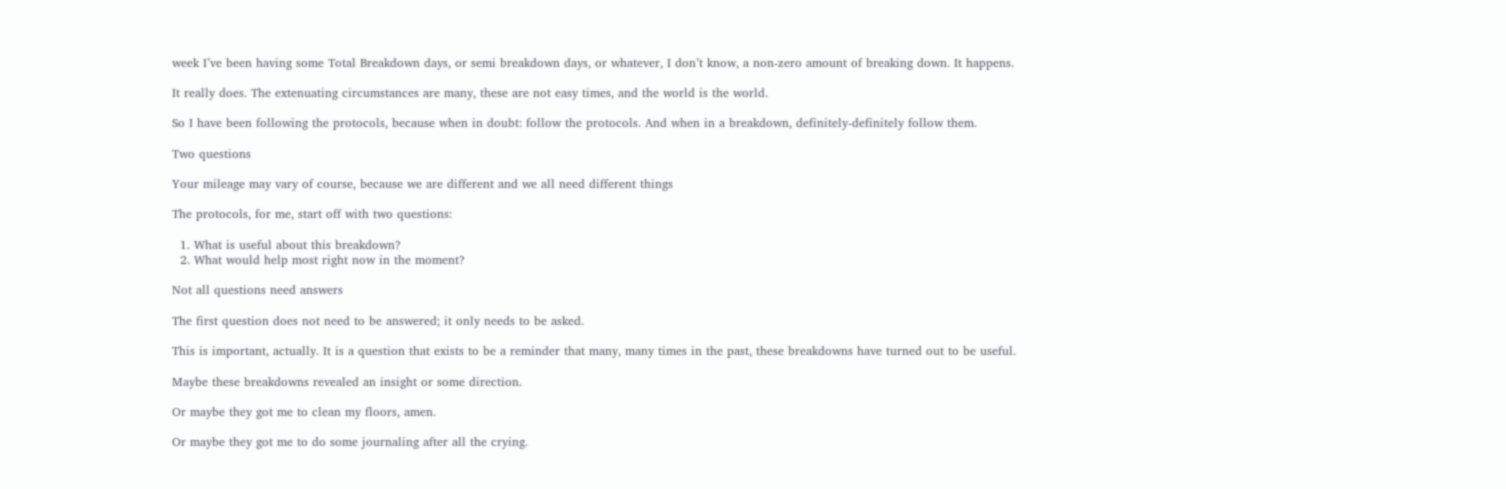week I’ve been having some Total Breakdown days, or semi breakdown days, or whatever, I don’t know, a non-zero amount of breaking down. It happens.

It really does. The extenuating circumstances are many, these are not easy times, and the world is the world.

So I have been following the protocols, because when in doubt: follow the protocols. And when in a breakdown, definitely-definitely follow them.

Two questions

Your mileage may vary of course, because we are different and we all need different things

The protocols, for me, start off with two questions:

  1. What is useful about this breakdown?
  2. What would help most right now in the moment?

Not all questions need answers

The first question does not need to be answered; it only needs to be asked.

This is important, actually. It is a question that exists to be a reminder that many, many times in the past, these breakdowns have turned out to be useful.

Maybe these breakdowns revealed an insight or some direction.

Or maybe they got me to clean my floors, amen.

Or maybe they got me to do some journaling after all the crying.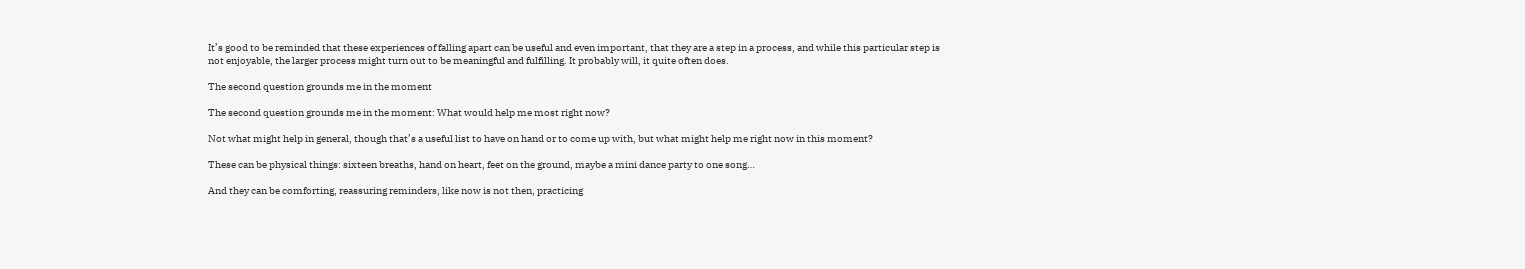It’s good to be reminded that these experiences of falling apart can be useful and even important, that they are a step in a process, and while this particular step is not enjoyable, the larger process might turn out to be meaningful and fulfilling. It probably will, it quite often does.

The second question grounds me in the moment

The second question grounds me in the moment: What would help me most right now?

Not what might help in general, though that’s a useful list to have on hand or to come up with, but what might help me right now in this moment?

These can be physical things: sixteen breaths, hand on heart, feet on the ground, maybe a mini dance party to one song…

And they can be comforting, reassuring reminders, like now is not then, practicing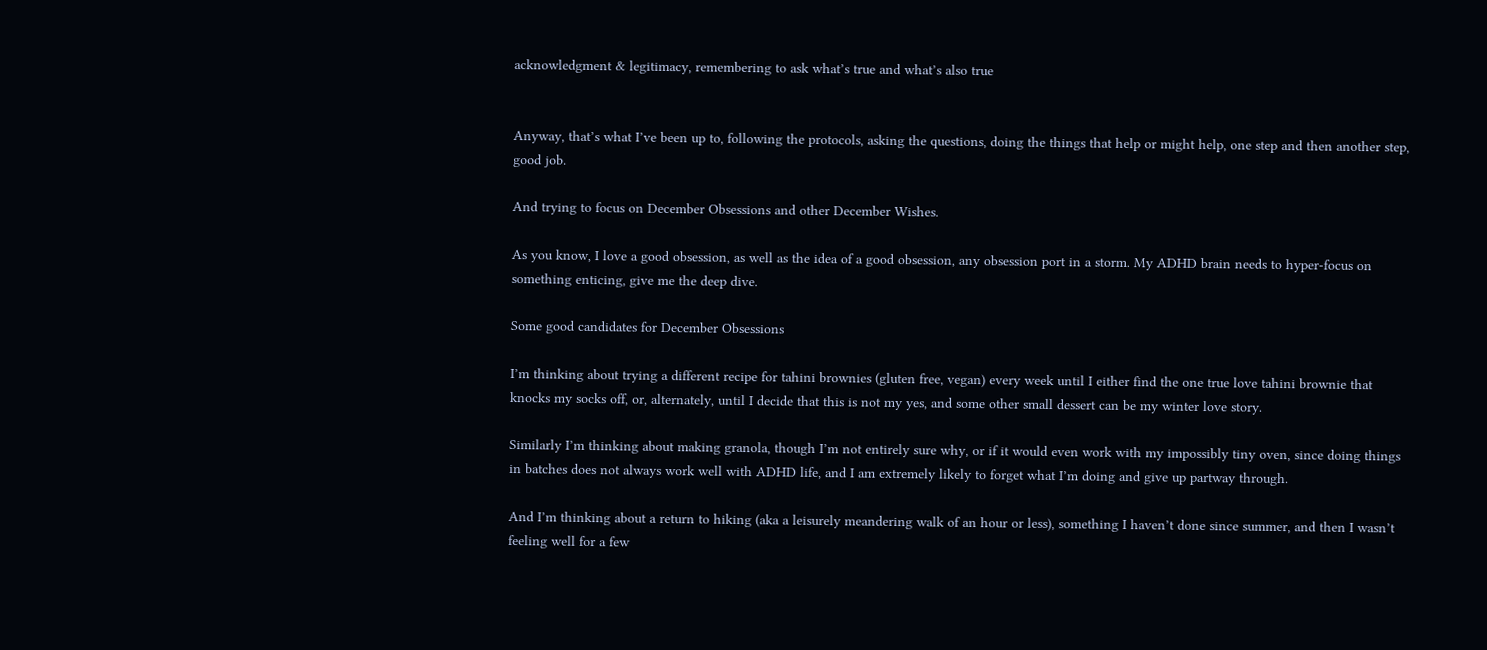acknowledgment & legitimacy, remembering to ask what’s true and what’s also true


Anyway, that’s what I’ve been up to, following the protocols, asking the questions, doing the things that help or might help, one step and then another step, good job.

And trying to focus on December Obsessions and other December Wishes.

As you know, I love a good obsession, as well as the idea of a good obsession, any obsession port in a storm. My ADHD brain needs to hyper-focus on something enticing, give me the deep dive.

Some good candidates for December Obsessions

I’m thinking about trying a different recipe for tahini brownies (gluten free, vegan) every week until I either find the one true love tahini brownie that knocks my socks off, or, alternately, until I decide that this is not my yes, and some other small dessert can be my winter love story.

Similarly I’m thinking about making granola, though I’m not entirely sure why, or if it would even work with my impossibly tiny oven, since doing things in batches does not always work well with ADHD life, and I am extremely likely to forget what I’m doing and give up partway through.

And I’m thinking about a return to hiking (aka a leisurely meandering walk of an hour or less), something I haven’t done since summer, and then I wasn’t feeling well for a few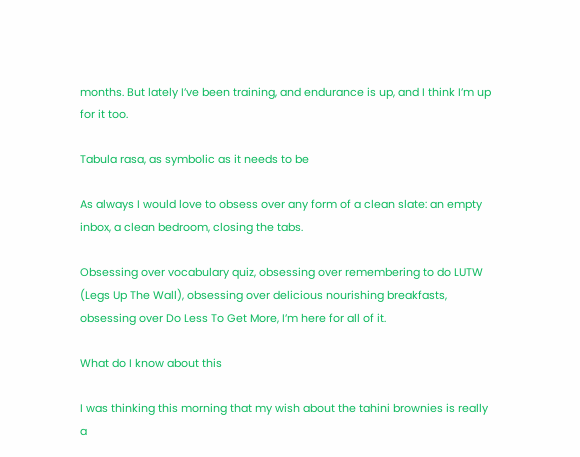months. But lately I’ve been training, and endurance is up, and I think I’m up for it too.

Tabula rasa, as symbolic as it needs to be

As always I would love to obsess over any form of a clean slate: an empty inbox, a clean bedroom, closing the tabs.

Obsessing over vocabulary quiz, obsessing over remembering to do LUTW (Legs Up The Wall), obsessing over delicious nourishing breakfasts, obsessing over Do Less To Get More, I’m here for all of it.

What do I know about this

I was thinking this morning that my wish about the tahini brownies is really a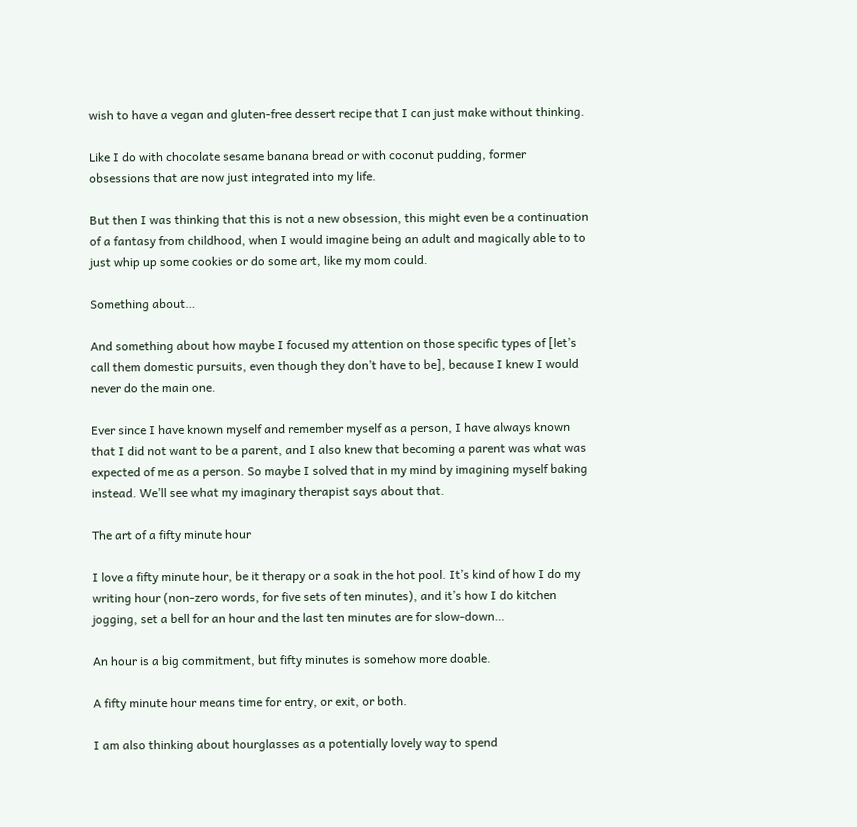wish to have a vegan and gluten-free dessert recipe that I can just make without thinking.

Like I do with chocolate sesame banana bread or with coconut pudding, former obsessions that are now just integrated into my life.

But then I was thinking that this is not a new obsession, this might even be a continuation of a fantasy from childhood, when I would imagine being an adult and magically able to to just whip up some cookies or do some art, like my mom could.

Something about…

And something about how maybe I focused my attention on those specific types of [let’s call them domestic pursuits, even though they don’t have to be], because I knew I would never do the main one.

Ever since I have known myself and remember myself as a person, I have always known that I did not want to be a parent, and I also knew that becoming a parent was what was expected of me as a person. So maybe I solved that in my mind by imagining myself baking instead. We’ll see what my imaginary therapist says about that.

The art of a fifty minute hour

I love a fifty minute hour, be it therapy or a soak in the hot pool. It’s kind of how I do my writing hour (non-zero words, for five sets of ten minutes), and it’s how I do kitchen jogging, set a bell for an hour and the last ten minutes are for slow-down…

An hour is a big commitment, but fifty minutes is somehow more doable.

A fifty minute hour means time for entry, or exit, or both.

I am also thinking about hourglasses as a potentially lovely way to spend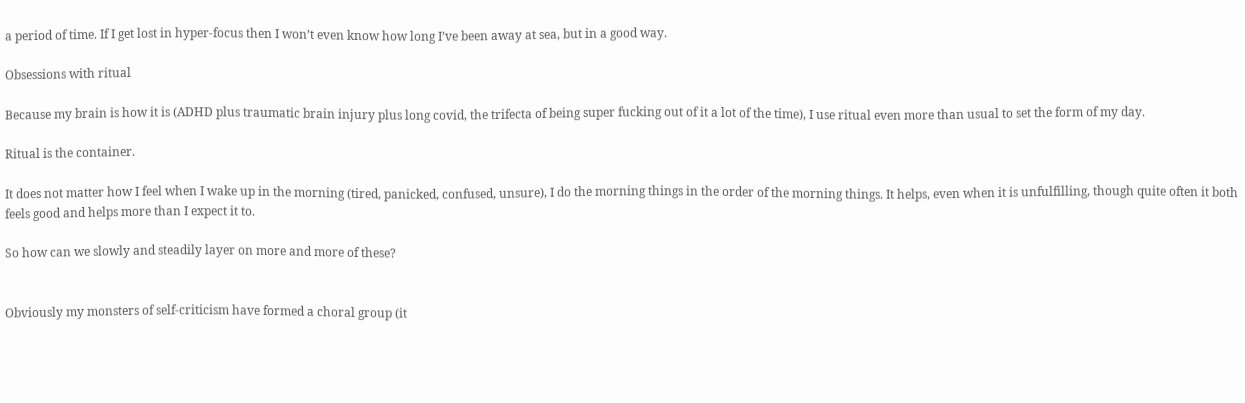a period of time. If I get lost in hyper-focus then I won’t even know how long I’ve been away at sea, but in a good way.

Obsessions with ritual

Because my brain is how it is (ADHD plus traumatic brain injury plus long covid, the trifecta of being super fucking out of it a lot of the time), I use ritual even more than usual to set the form of my day.

Ritual is the container.

It does not matter how I feel when I wake up in the morning (tired, panicked, confused, unsure), I do the morning things in the order of the morning things. It helps, even when it is unfulfilling, though quite often it both feels good and helps more than I expect it to.

So how can we slowly and steadily layer on more and more of these?


Obviously my monsters of self-criticism have formed a choral group (it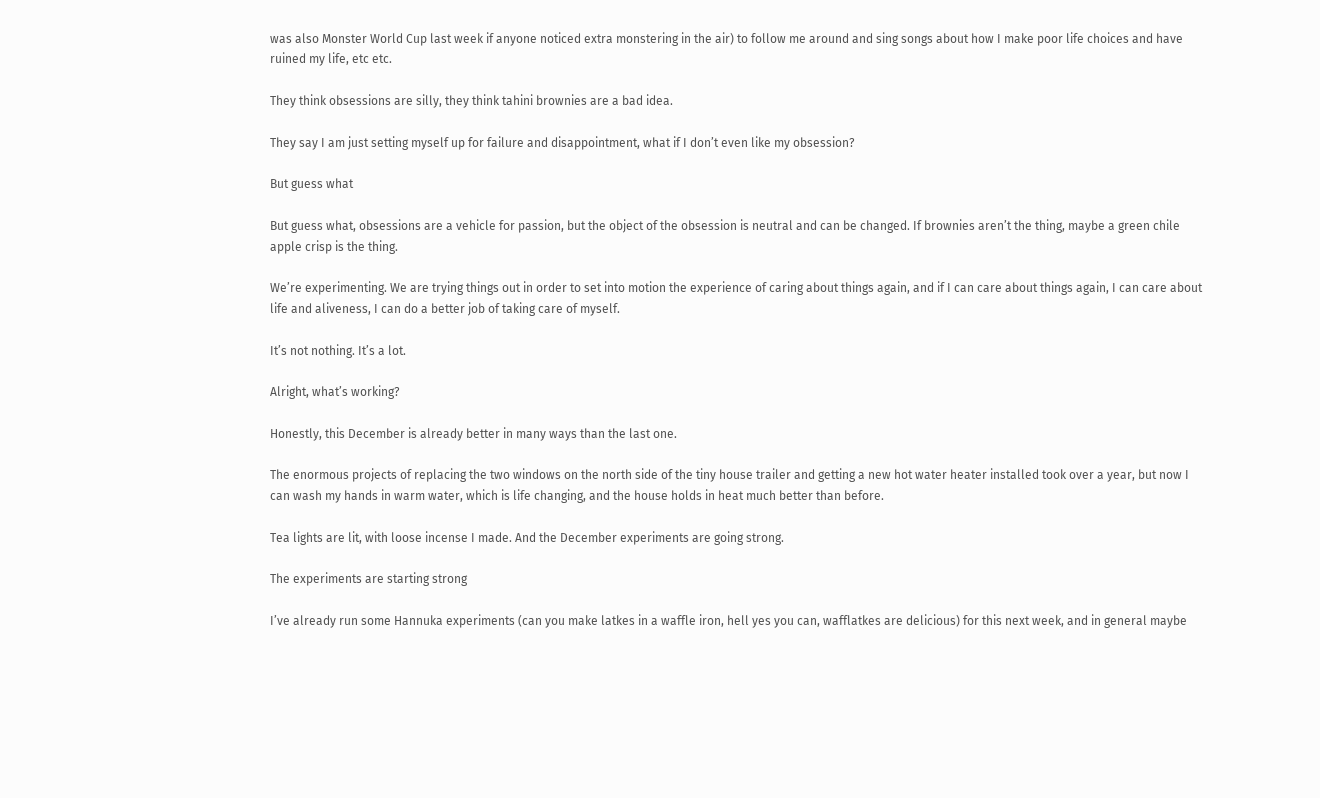was also Monster World Cup last week if anyone noticed extra monstering in the air) to follow me around and sing songs about how I make poor life choices and have ruined my life, etc etc.

They think obsessions are silly, they think tahini brownies are a bad idea.

They say I am just setting myself up for failure and disappointment, what if I don’t even like my obsession?

But guess what

But guess what, obsessions are a vehicle for passion, but the object of the obsession is neutral and can be changed. If brownies aren’t the thing, maybe a green chile apple crisp is the thing.

We’re experimenting. We are trying things out in order to set into motion the experience of caring about things again, and if I can care about things again, I can care about life and aliveness, I can do a better job of taking care of myself.

It’s not nothing. It’s a lot.

Alright, what’s working?

Honestly, this December is already better in many ways than the last one.

The enormous projects of replacing the two windows on the north side of the tiny house trailer and getting a new hot water heater installed took over a year, but now I can wash my hands in warm water, which is life changing, and the house holds in heat much better than before.

Tea lights are lit, with loose incense I made. And the December experiments are going strong.

The experiments are starting strong

I’ve already run some Hannuka experiments (can you make latkes in a waffle iron, hell yes you can, wafflatkes are delicious) for this next week, and in general maybe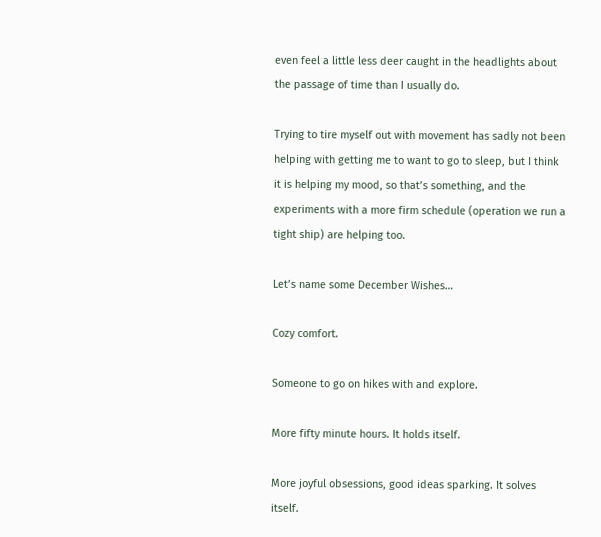even feel a little less deer caught in the headlights about the passage of time than I usually do.

Trying to tire myself out with movement has sadly not been helping with getting me to want to go to sleep, but I think it is helping my mood, so that’s something, and the experiments with a more firm schedule (operation we run a tight ship) are helping too.

Let’s name some December Wishes…

Cozy comfort.

Someone to go on hikes with and explore.

More fifty minute hours. It holds itself.

More joyful obsessions, good ideas sparking. It solves itself.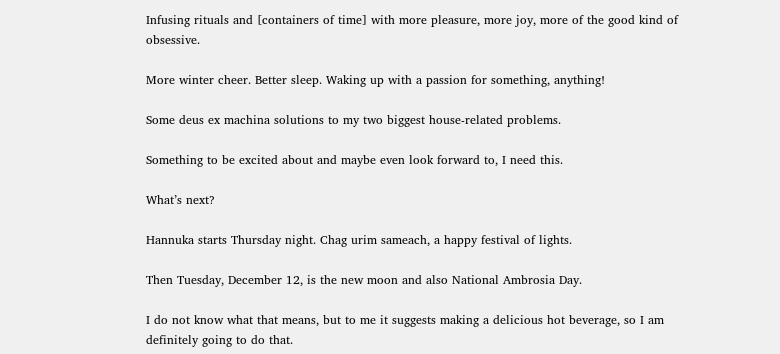Infusing rituals and [containers of time] with more pleasure, more joy, more of the good kind of obsessive.

More winter cheer. Better sleep. Waking up with a passion for something, anything!

Some deus ex machina solutions to my two biggest house-related problems.

Something to be excited about and maybe even look forward to, I need this.

What’s next?

Hannuka starts Thursday night. Chag urim sameach, a happy festival of lights.

Then Tuesday, December 12, is the new moon and also National Ambrosia Day.

I do not know what that means, but to me it suggests making a delicious hot beverage, so I am definitely going to do that.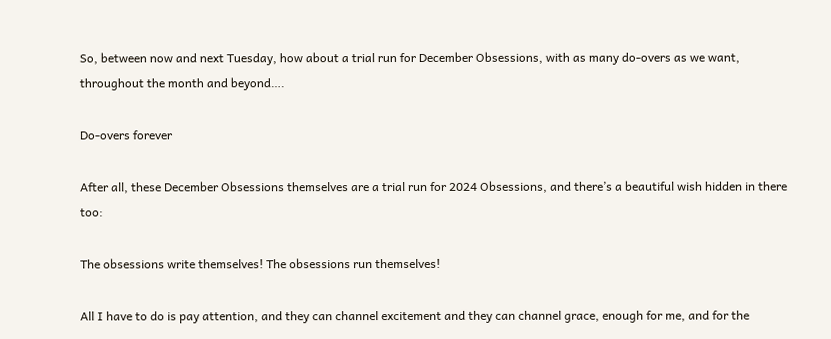So, between now and next Tuesday, how about a trial run for December Obsessions, with as many do-overs as we want, throughout the month and beyond….

Do-overs forever

After all, these December Obsessions themselves are a trial run for 2024 Obsessions, and there’s a beautiful wish hidden in there too:

The obsessions write themselves! The obsessions run themselves!

All I have to do is pay attention, and they can channel excitement and they can channel grace, enough for me, and for the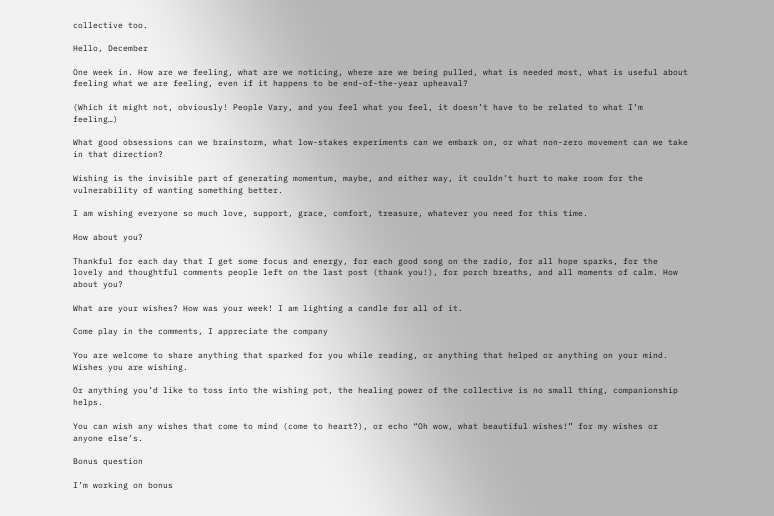collective too.

Hello, December

One week in. How are we feeling, what are we noticing, where are we being pulled, what is needed most, what is useful about feeling what we are feeling, even if it happens to be end-of-the-year upheaval?

(Which it might not, obviously! People Vary, and you feel what you feel, it doesn’t have to be related to what I’m feeling…)

What good obsessions can we brainstorm, what low-stakes experiments can we embark on, or what non-zero movement can we take in that direction?

Wishing is the invisible part of generating momentum, maybe, and either way, it couldn’t hurt to make room for the vulnerability of wanting something better.

I am wishing everyone so much love, support, grace, comfort, treasure, whatever you need for this time.

How about you?

Thankful for each day that I get some focus and energy, for each good song on the radio, for all hope sparks, for the lovely and thoughtful comments people left on the last post (thank you!), for porch breaths, and all moments of calm. How about you?

What are your wishes? How was your week! I am lighting a candle for all of it.

Come play in the comments, I appreciate the company

You are welcome to share anything that sparked for you while reading, or anything that helped or anything on your mind. Wishes you are wishing.

Or anything you’d like to toss into the wishing pot, the healing power of the collective is no small thing, companionship helps.

You can wish any wishes that come to mind (come to heart?), or echo “Oh wow, what beautiful wishes!” for my wishes or anyone else’s.

Bonus question

I’m working on bonus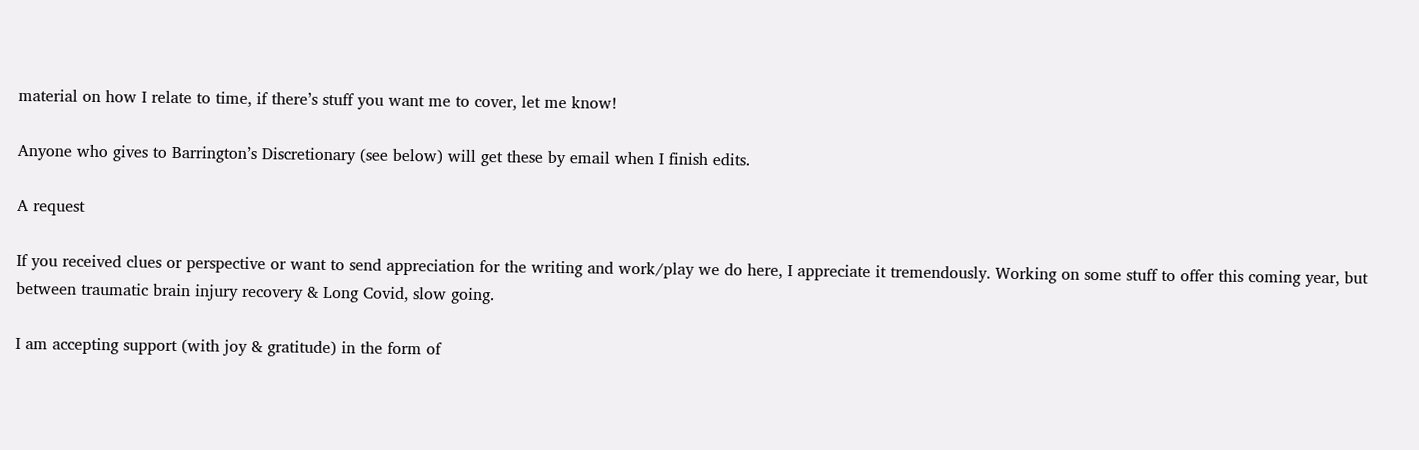material on how I relate to time, if there’s stuff you want me to cover, let me know!

Anyone who gives to Barrington’s Discretionary (see below) will get these by email when I finish edits.

A request

If you received clues or perspective or want to send appreciation for the writing and work/play we do here, I appreciate it tremendously. Working on some stuff to offer this coming year, but between traumatic brain injury recovery & Long Covid, slow going.

I am accepting support (with joy & gratitude) in the form of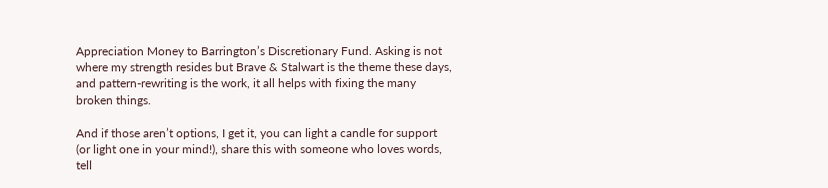Appreciation Money to Barrington’s Discretionary Fund. Asking is not where my strength resides but Brave & Stalwart is the theme these days, and pattern-rewriting is the work, it all helps with fixing the many broken things.

And if those aren’t options, I get it, you can light a candle for support (or light one in your mind!), share this with someone who loves words, tell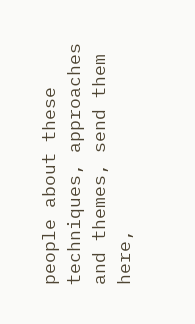people about these techniques, approaches and themes, send them here,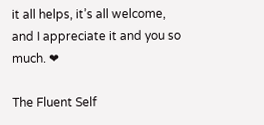it all helps, it’s all welcome, and I appreciate it and you so much. ❤

The Fluent Self